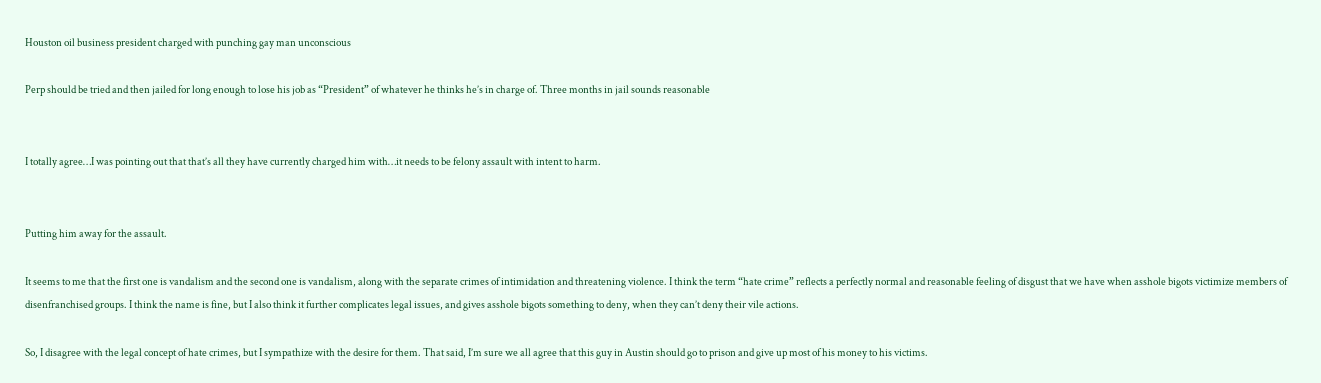Houston oil business president charged with punching gay man unconscious

Perp should be tried and then jailed for long enough to lose his job as “President” of whatever he thinks he’s in charge of. Three months in jail sounds reasonable


I totally agree…I was pointing out that that’s all they have currently charged him with…it needs to be felony assault with intent to harm.


Putting him away for the assault.

It seems to me that the first one is vandalism and the second one is vandalism, along with the separate crimes of intimidation and threatening violence. I think the term “hate crime” reflects a perfectly normal and reasonable feeling of disgust that we have when asshole bigots victimize members of disenfranchised groups. I think the name is fine, but I also think it further complicates legal issues, and gives asshole bigots something to deny, when they can’t deny their vile actions.

So, I disagree with the legal concept of hate crimes, but I sympathize with the desire for them. That said, I’m sure we all agree that this guy in Austin should go to prison and give up most of his money to his victims.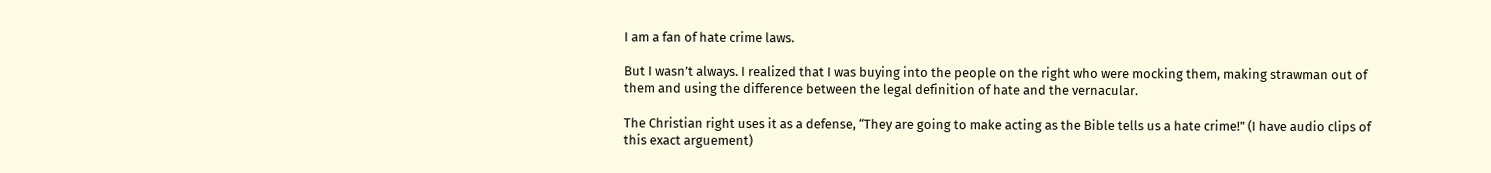I am a fan of hate crime laws.

But I wasn’t always. I realized that I was buying into the people on the right who were mocking them, making strawman out of them and using the difference between the legal definition of hate and the vernacular.

The Christian right uses it as a defense, “They are going to make acting as the Bible tells us a hate crime!” (I have audio clips of this exact arguement)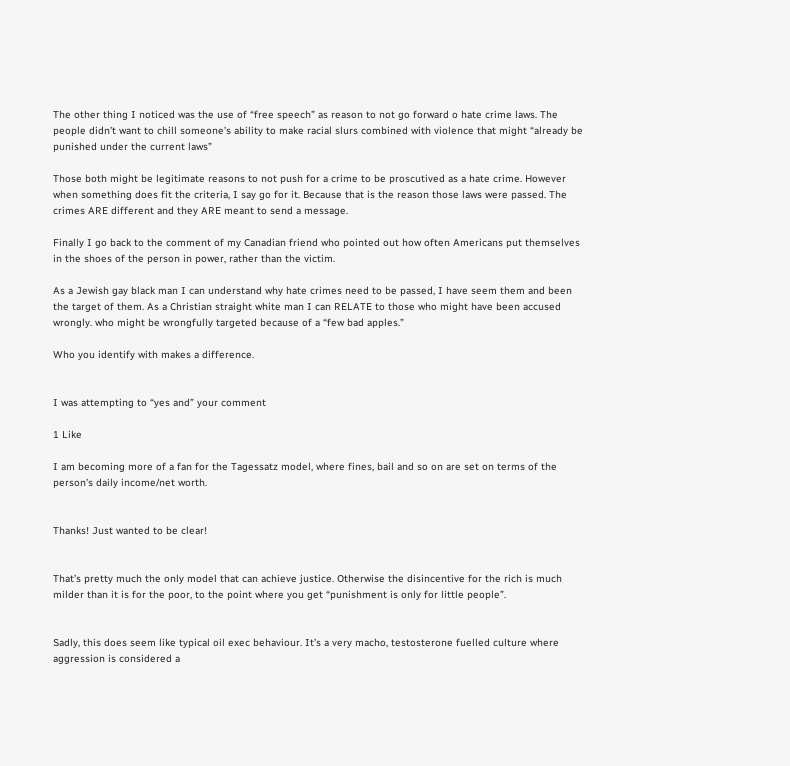The other thing I noticed was the use of “free speech” as reason to not go forward o hate crime laws. The people didn’t want to chill someone’s ability to make racial slurs combined with violence that might “already be punished under the current laws”

Those both might be legitimate reasons to not push for a crime to be proscutived as a hate crime. However when something does fit the criteria, I say go for it. Because that is the reason those laws were passed. The crimes ARE different and they ARE meant to send a message.

Finally I go back to the comment of my Canadian friend who pointed out how often Americans put themselves in the shoes of the person in power, rather than the victim.

As a Jewish gay black man I can understand why hate crimes need to be passed, I have seem them and been the target of them. As a Christian straight white man I can RELATE to those who might have been accused wrongly. who might be wrongfully targeted because of a “few bad apples.”

Who you identify with makes a difference.


I was attempting to “yes and” your comment

1 Like

I am becoming more of a fan for the Tagessatz model, where fines, bail and so on are set on terms of the person’s daily income/net worth.


Thanks! Just wanted to be clear!


That’s pretty much the only model that can achieve justice. Otherwise the disincentive for the rich is much milder than it is for the poor, to the point where you get “punishment is only for little people”.


Sadly, this does seem like typical oil exec behaviour. It’s a very macho, testosterone fuelled culture where aggression is considered a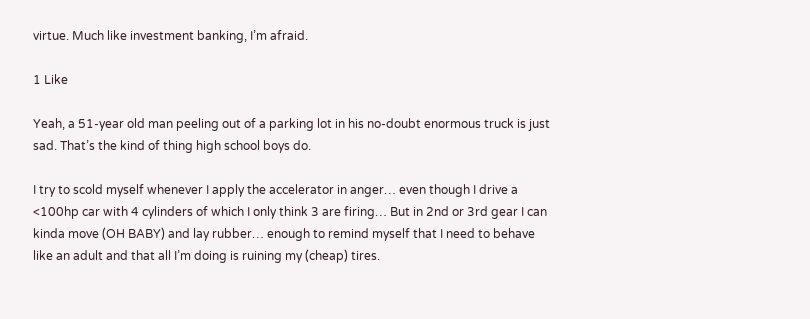virtue. Much like investment banking, I’m afraid.

1 Like

Yeah, a 51-year old man peeling out of a parking lot in his no-doubt enormous truck is just sad. That’s the kind of thing high school boys do.

I try to scold myself whenever I apply the accelerator in anger… even though I drive a <100hp car with 4 cylinders of which I only think 3 are firing… But in 2nd or 3rd gear I can kinda move (OH BABY) and lay rubber… enough to remind myself that I need to behave like an adult and that all I’m doing is ruining my (cheap) tires.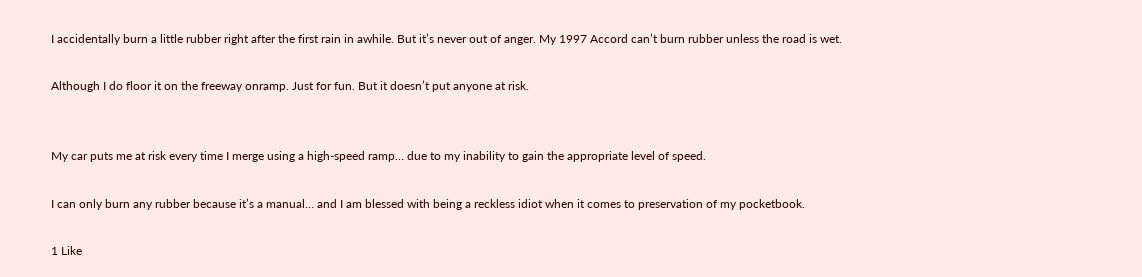I accidentally burn a little rubber right after the first rain in awhile. But it’s never out of anger. My 1997 Accord can’t burn rubber unless the road is wet.

Although I do floor it on the freeway onramp. Just for fun. But it doesn’t put anyone at risk.


My car puts me at risk every time I merge using a high-speed ramp… due to my inability to gain the appropriate level of speed.

I can only burn any rubber because it’s a manual… and I am blessed with being a reckless idiot when it comes to preservation of my pocketbook.

1 Like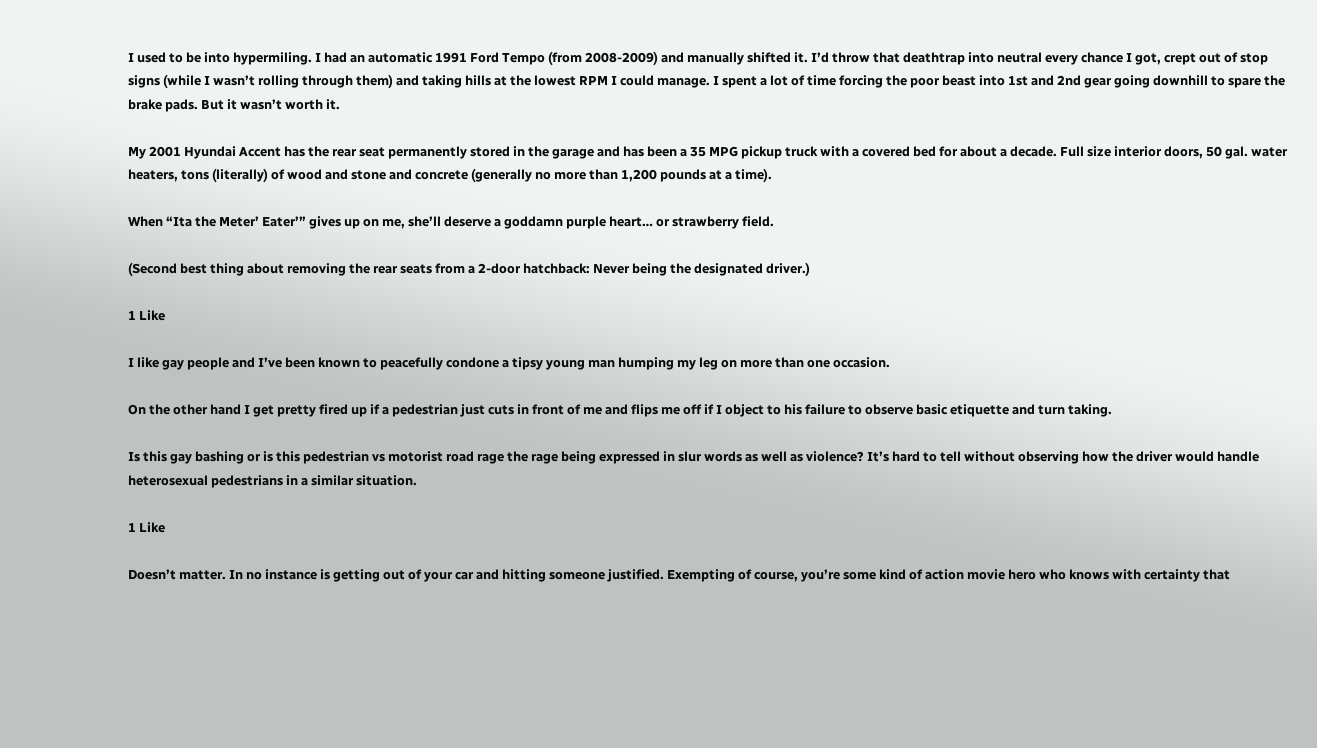I used to be into hypermiling. I had an automatic 1991 Ford Tempo (from 2008-2009) and manually shifted it. I’d throw that deathtrap into neutral every chance I got, crept out of stop signs (while I wasn’t rolling through them) and taking hills at the lowest RPM I could manage. I spent a lot of time forcing the poor beast into 1st and 2nd gear going downhill to spare the brake pads. But it wasn’t worth it.

My 2001 Hyundai Accent has the rear seat permanently stored in the garage and has been a 35 MPG pickup truck with a covered bed for about a decade. Full size interior doors, 50 gal. water heaters, tons (literally) of wood and stone and concrete (generally no more than 1,200 pounds at a time).

When “Ita the Meter’ Eater’” gives up on me, she’ll deserve a goddamn purple heart… or strawberry field.

(Second best thing about removing the rear seats from a 2-door hatchback: Never being the designated driver.)

1 Like

I like gay people and I’ve been known to peacefully condone a tipsy young man humping my leg on more than one occasion.

On the other hand I get pretty fired up if a pedestrian just cuts in front of me and flips me off if I object to his failure to observe basic etiquette and turn taking.

Is this gay bashing or is this pedestrian vs motorist road rage the rage being expressed in slur words as well as violence? It’s hard to tell without observing how the driver would handle heterosexual pedestrians in a similar situation.

1 Like

Doesn’t matter. In no instance is getting out of your car and hitting someone justified. Exempting of course, you’re some kind of action movie hero who knows with certainty that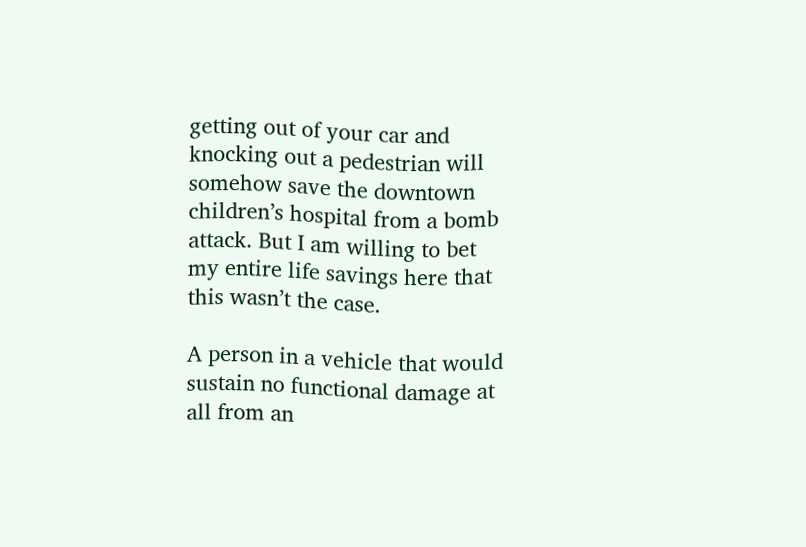getting out of your car and knocking out a pedestrian will somehow save the downtown children’s hospital from a bomb attack. But I am willing to bet my entire life savings here that this wasn’t the case.

A person in a vehicle that would sustain no functional damage at all from an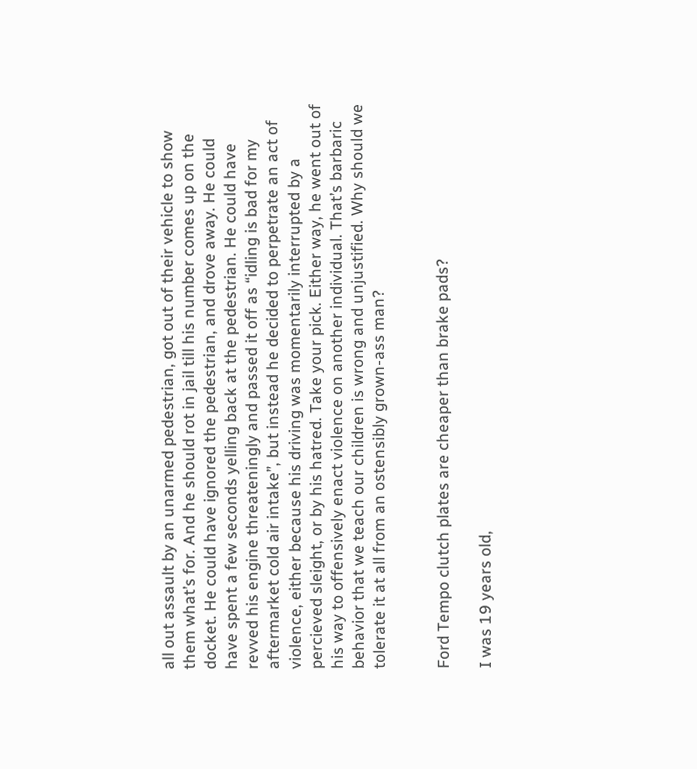all out assault by an unarmed pedestrian, got out of their vehicle to show them what’s for. And he should rot in jail till his number comes up on the docket. He could have ignored the pedestrian, and drove away. He could have spent a few seconds yelling back at the pedestrian. He could have revved his engine threateningly and passed it off as “idling is bad for my aftermarket cold air intake”, but instead he decided to perpetrate an act of violence, either because his driving was momentarily interrupted by a percieved sleight, or by his hatred. Take your pick. Either way, he went out of his way to offensively enact violence on another individual. That’s barbaric behavior that we teach our children is wrong and unjustified. Why should we tolerate it at all from an ostensibly grown-ass man?


Ford Tempo clutch plates are cheaper than brake pads?

I was 19 years old,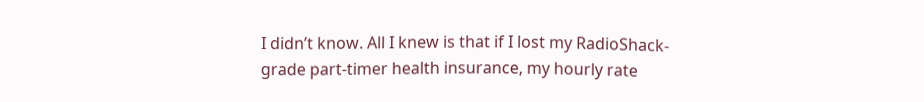I didn’t know. All I knew is that if I lost my RadioShack-grade part-timer health insurance, my hourly rate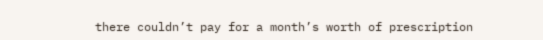there couldn’t pay for a month’s worth of prescription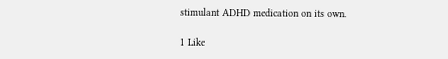stimulant ADHD medication on its own.

1 Like